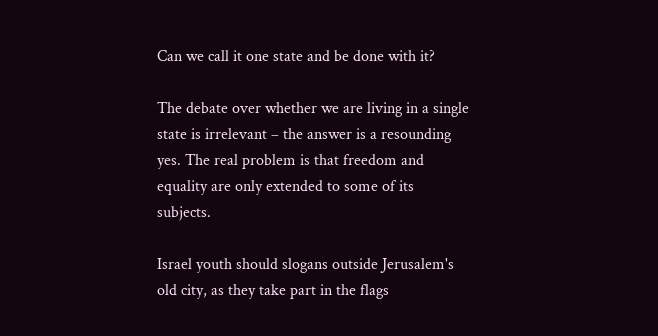Can we call it one state and be done with it?

The debate over whether we are living in a single state is irrelevant – the answer is a resounding yes. The real problem is that freedom and equality are only extended to some of its subjects.

Israel youth should slogans outside Jerusalem's old city, as they take part in the flags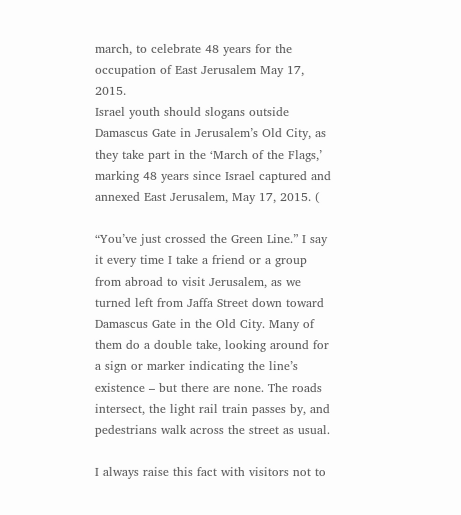march, to celebrate 48 years for the occupation of East Jerusalem May 17, 2015.
Israel youth should slogans outside Damascus Gate in Jerusalem’s Old City, as they take part in the ‘March of the Flags,’ marking 48 years since Israel captured and annexed East Jerusalem, May 17, 2015. (

“You’ve just crossed the Green Line.” I say it every time I take a friend or a group from abroad to visit Jerusalem, as we turned left from Jaffa Street down toward Damascus Gate in the Old City. Many of them do a double take, looking around for a sign or marker indicating the line’s existence – but there are none. The roads intersect, the light rail train passes by, and pedestrians walk across the street as usual.

I always raise this fact with visitors not to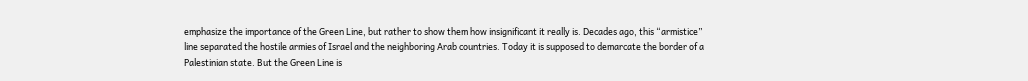emphasize the importance of the Green Line, but rather to show them how insignificant it really is. Decades ago, this “armistice” line separated the hostile armies of Israel and the neighboring Arab countries. Today it is supposed to demarcate the border of a Palestinian state. But the Green Line is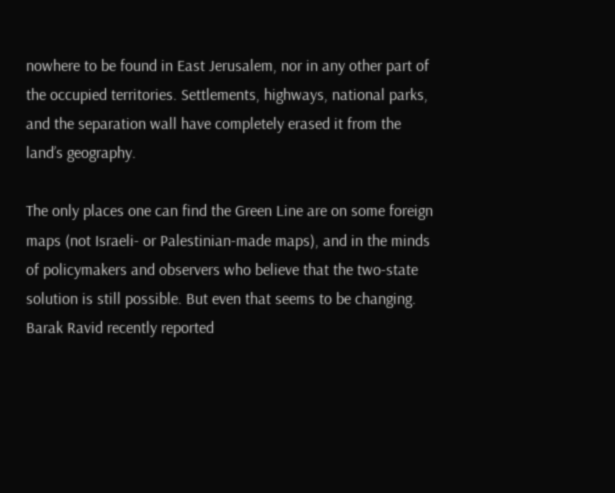nowhere to be found in East Jerusalem, nor in any other part of the occupied territories. Settlements, highways, national parks, and the separation wall have completely erased it from the land’s geography.

The only places one can find the Green Line are on some foreign maps (not Israeli- or Palestinian-made maps), and in the minds of policymakers and observers who believe that the two-state solution is still possible. But even that seems to be changing. Barak Ravid recently reported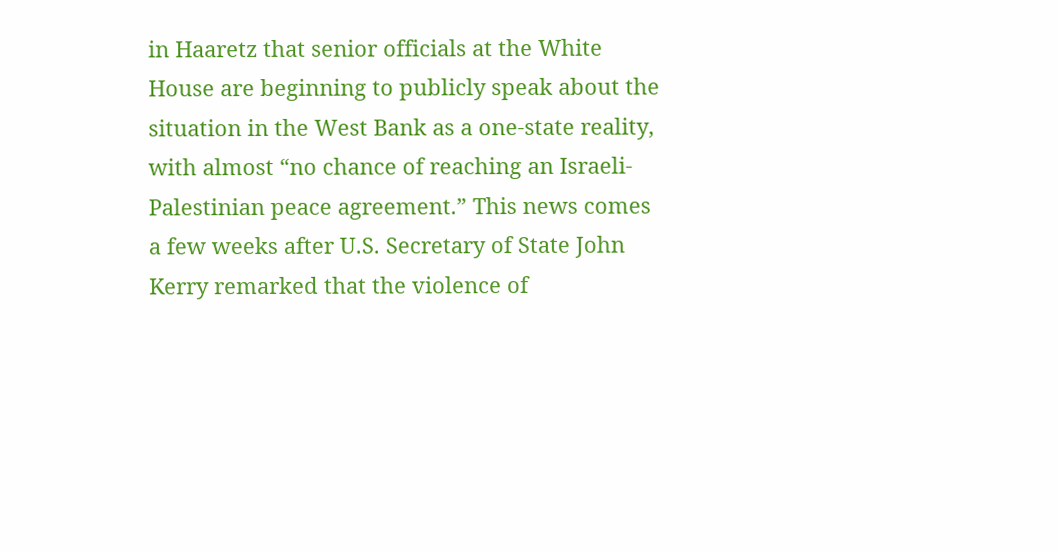in Haaretz that senior officials at the White House are beginning to publicly speak about the situation in the West Bank as a one-state reality, with almost “no chance of reaching an Israeli-Palestinian peace agreement.” This news comes a few weeks after U.S. Secretary of State John Kerry remarked that the violence of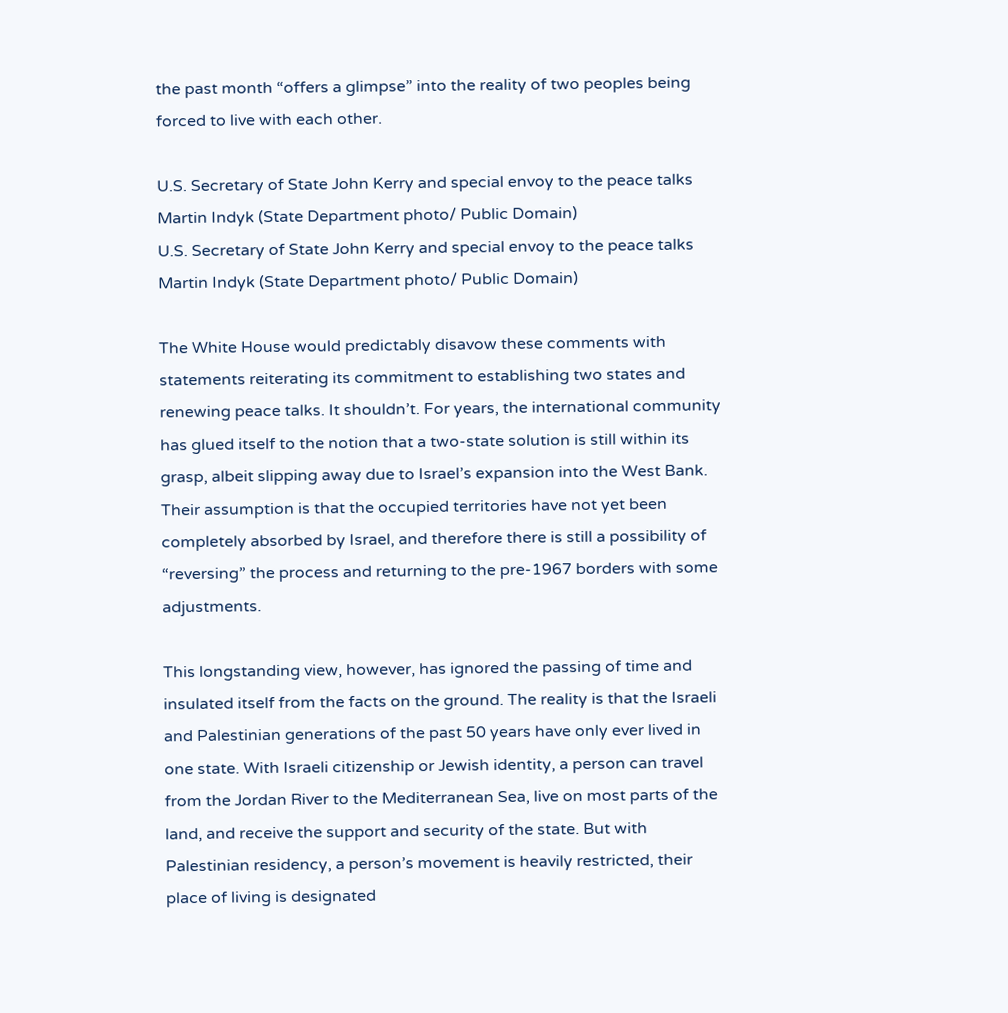the past month “offers a glimpse” into the reality of two peoples being forced to live with each other.

U.S. Secretary of State John Kerry and special envoy to the peace talks Martin Indyk (State Department photo/ Public Domain)
U.S. Secretary of State John Kerry and special envoy to the peace talks Martin Indyk (State Department photo/ Public Domain)

The White House would predictably disavow these comments with statements reiterating its commitment to establishing two states and renewing peace talks. It shouldn’t. For years, the international community has glued itself to the notion that a two-state solution is still within its grasp, albeit slipping away due to Israel’s expansion into the West Bank. Their assumption is that the occupied territories have not yet been completely absorbed by Israel, and therefore there is still a possibility of “reversing” the process and returning to the pre-1967 borders with some adjustments.

This longstanding view, however, has ignored the passing of time and insulated itself from the facts on the ground. The reality is that the Israeli and Palestinian generations of the past 50 years have only ever lived in one state. With Israeli citizenship or Jewish identity, a person can travel from the Jordan River to the Mediterranean Sea, live on most parts of the land, and receive the support and security of the state. But with Palestinian residency, a person’s movement is heavily restricted, their place of living is designated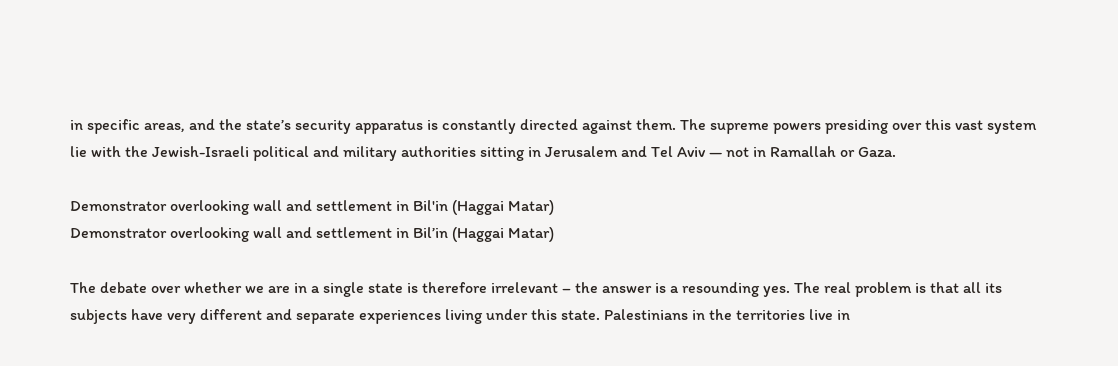in specific areas, and the state’s security apparatus is constantly directed against them. The supreme powers presiding over this vast system lie with the Jewish-Israeli political and military authorities sitting in Jerusalem and Tel Aviv — not in Ramallah or Gaza.

Demonstrator overlooking wall and settlement in Bil'in (Haggai Matar)
Demonstrator overlooking wall and settlement in Bil’in (Haggai Matar)

The debate over whether we are in a single state is therefore irrelevant – the answer is a resounding yes. The real problem is that all its subjects have very different and separate experiences living under this state. Palestinians in the territories live in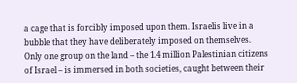a cage that is forcibly imposed upon them. Israelis live in a bubble that they have deliberately imposed on themselves. Only one group on the land – the 1.4 million Palestinian citizens of Israel – is immersed in both societies, caught between their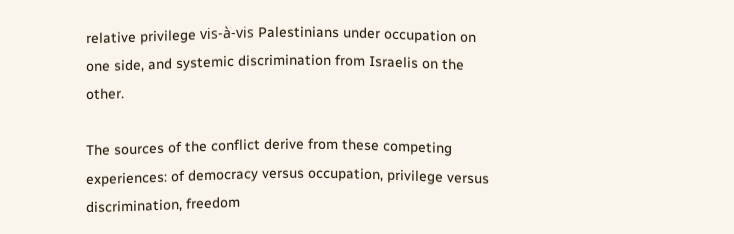relative privilege vis-à-vis Palestinians under occupation on one side, and systemic discrimination from Israelis on the other.

The sources of the conflict derive from these competing experiences: of democracy versus occupation, privilege versus discrimination, freedom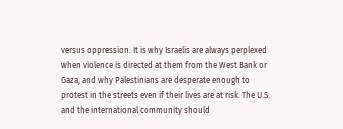versus oppression. It is why Israelis are always perplexed when violence is directed at them from the West Bank or Gaza, and why Palestinians are desperate enough to protest in the streets even if their lives are at risk. The U.S. and the international community should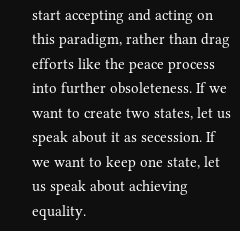start accepting and acting on this paradigm, rather than drag efforts like the peace process into further obsoleteness. If we want to create two states, let us speak about it as secession. If we want to keep one state, let us speak about achieving equality.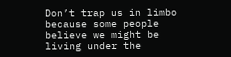Don’t trap us in limbo because some people believe we might be living under the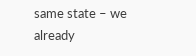same state – we already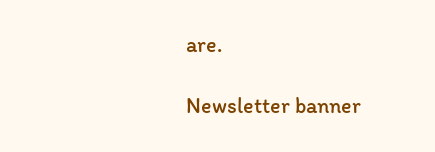are.

Newsletter banner